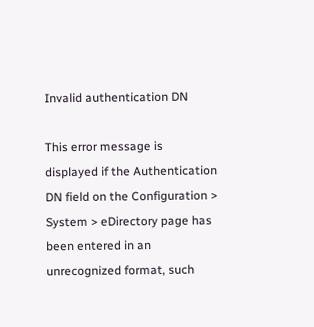Invalid authentication DN

This error message is displayed if the Authentication DN field on the Configuration > System > eDirectory page has been entered in an unrecognized format, such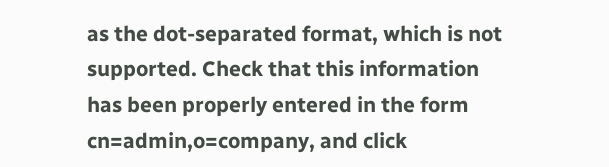as the dot-separated format, which is not supported. Check that this information has been properly entered in the form cn=admin,o=company, and click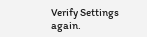Verify Settings again.